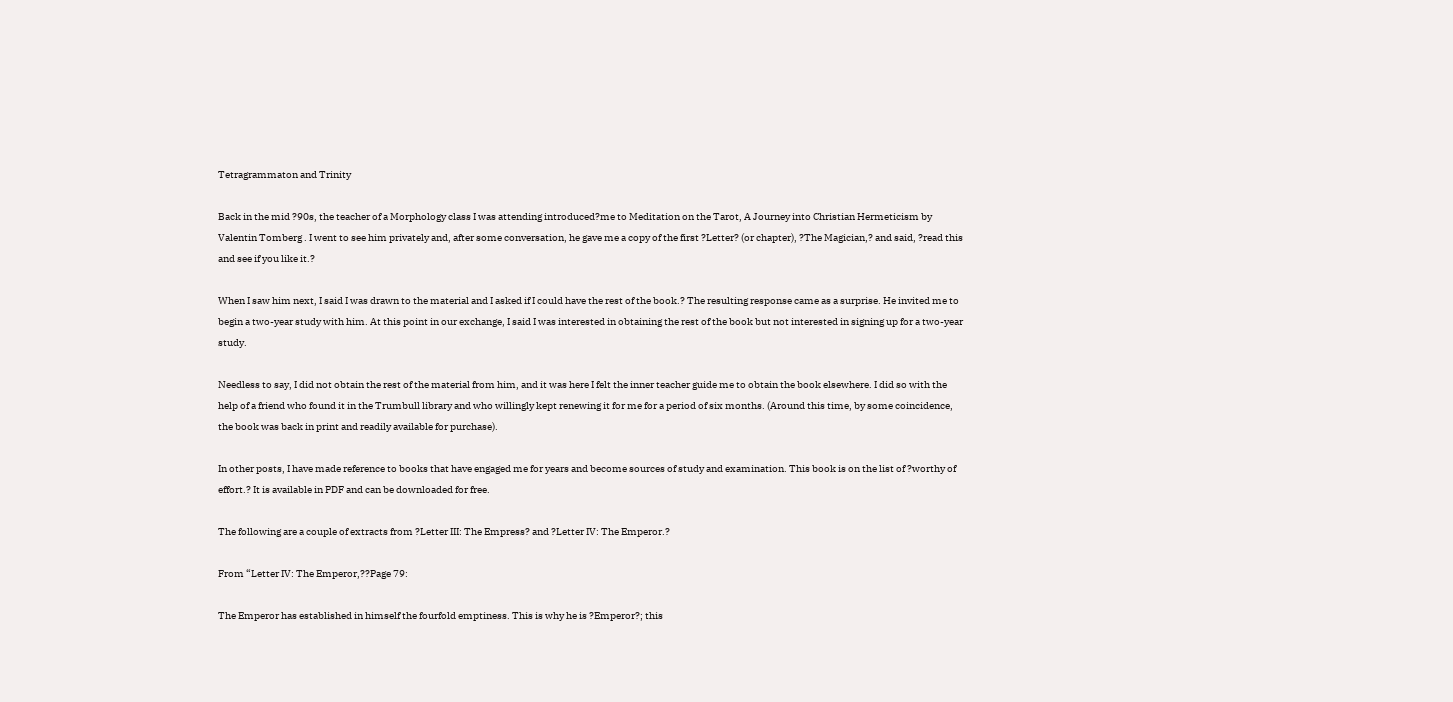Tetragrammaton and Trinity

Back in the mid ?90s, the teacher of a Morphology class I was attending introduced?me to Meditation on the Tarot, A Journey into Christian Hermeticism by Valentin Tomberg . I went to see him privately and, after some conversation, he gave me a copy of the first ?Letter? (or chapter), ?The Magician,? and said, ?read this and see if you like it.?

When I saw him next, I said I was drawn to the material and I asked if I could have the rest of the book.? The resulting response came as a surprise. He invited me to begin a two-year study with him. At this point in our exchange, I said I was interested in obtaining the rest of the book but not interested in signing up for a two-year study.

Needless to say, I did not obtain the rest of the material from him, and it was here I felt the inner teacher guide me to obtain the book elsewhere. I did so with the help of a friend who found it in the Trumbull library and who willingly kept renewing it for me for a period of six months. (Around this time, by some coincidence, the book was back in print and readily available for purchase).

In other posts, I have made reference to books that have engaged me for years and become sources of study and examination. This book is on the list of ?worthy of effort.? It is available in PDF and can be downloaded for free.

The following are a couple of extracts from ?Letter III: The Empress? and ?Letter IV: The Emperor.?

From “Letter IV: The Emperor,??Page 79:

The Emperor has established in himself the fourfold emptiness. This is why he is ?Emperor?; this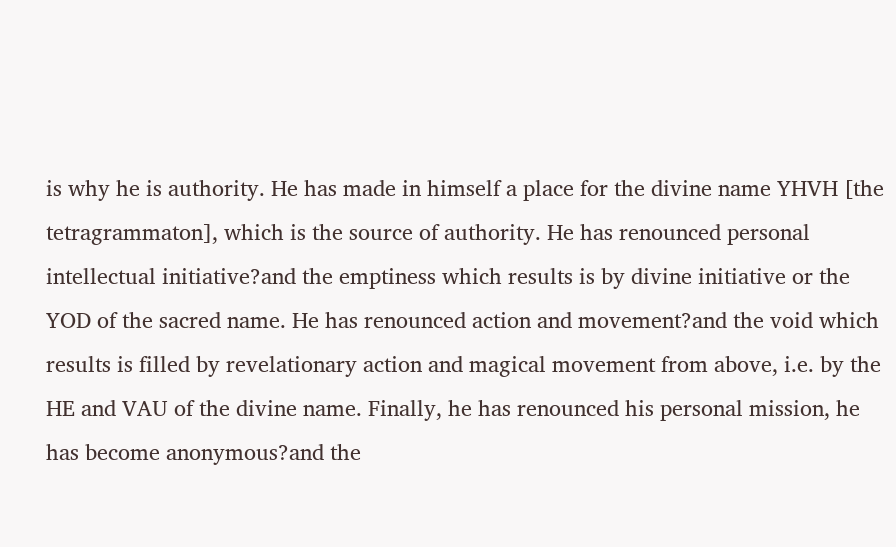is why he is authority. He has made in himself a place for the divine name YHVH [the tetragrammaton], which is the source of authority. He has renounced personal intellectual initiative?and the emptiness which results is by divine initiative or the YOD of the sacred name. He has renounced action and movement?and the void which results is filled by revelationary action and magical movement from above, i.e. by the HE and VAU of the divine name. Finally, he has renounced his personal mission, he has become anonymous?and the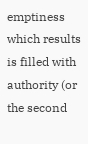emptiness which results is filled with authority (or the second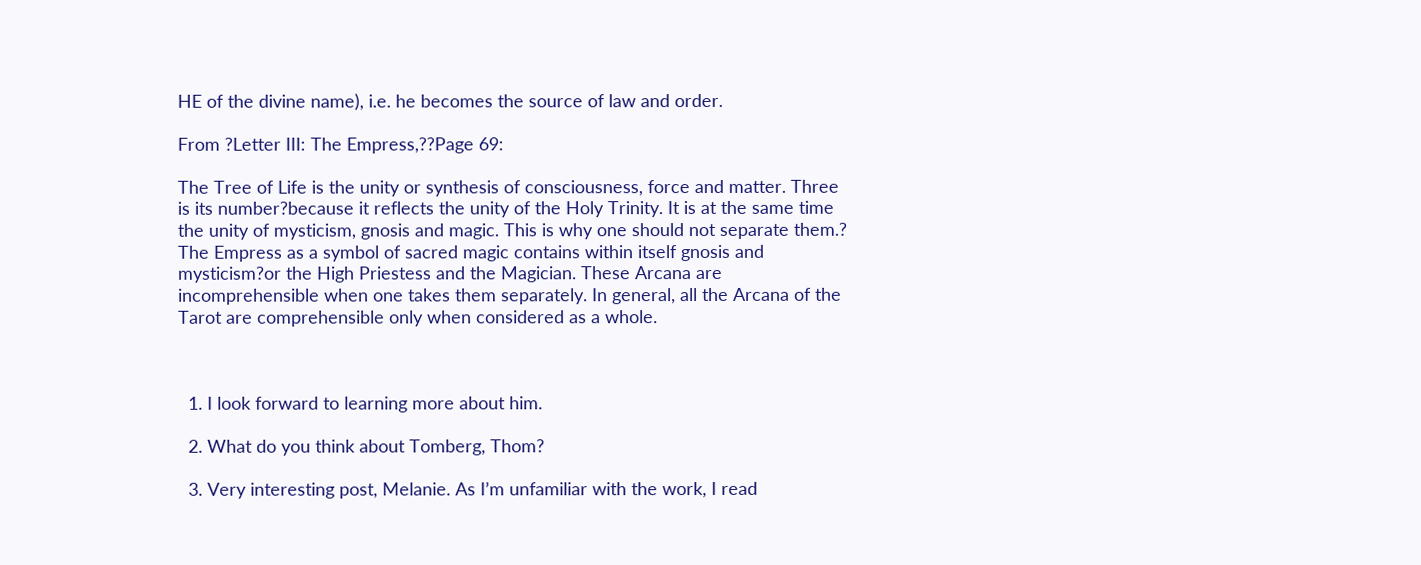HE of the divine name), i.e. he becomes the source of law and order.

From ?Letter III: The Empress,??Page 69:

The Tree of Life is the unity or synthesis of consciousness, force and matter. Three is its number?because it reflects the unity of the Holy Trinity. It is at the same time the unity of mysticism, gnosis and magic. This is why one should not separate them.? The Empress as a symbol of sacred magic contains within itself gnosis and mysticism?or the High Priestess and the Magician. These Arcana are incomprehensible when one takes them separately. In general, all the Arcana of the Tarot are comprehensible only when considered as a whole.



  1. I look forward to learning more about him.

  2. What do you think about Tomberg, Thom?

  3. Very interesting post, Melanie. As I’m unfamiliar with the work, I read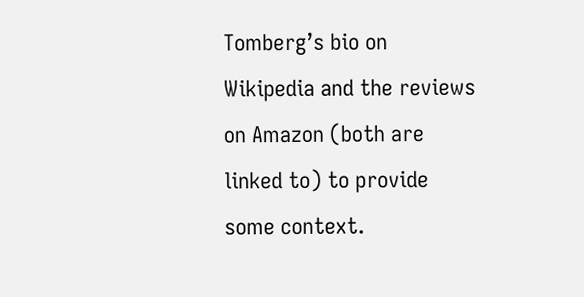Tomberg’s bio on Wikipedia and the reviews on Amazon (both are linked to) to provide some context.